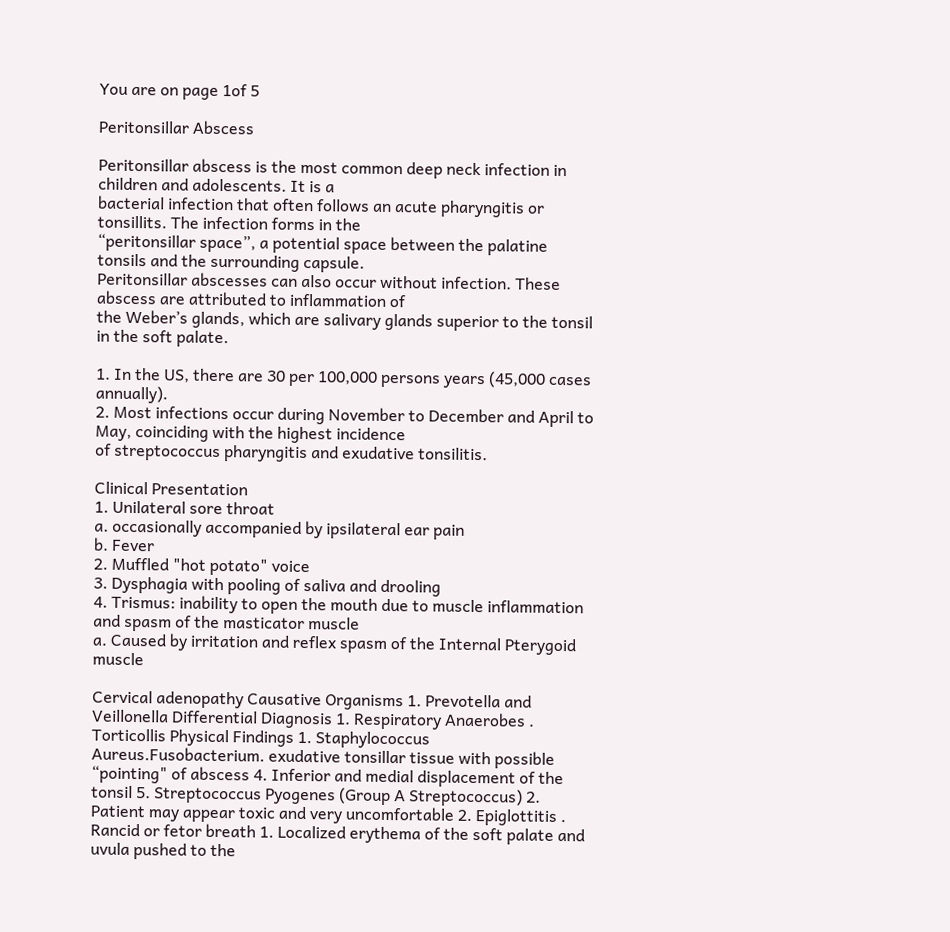You are on page 1of 5

Peritonsillar Abscess

Peritonsillar abscess is the most common deep neck infection in children and adolescents. It is a
bacterial infection that often follows an acute pharyngitis or tonsillits. The infection forms in the
“peritonsillar space”, a potential space between the palatine tonsils and the surrounding capsule.
Peritonsillar abscesses can also occur without infection. These abscess are attributed to inflammation of
the Weber’s glands, which are salivary glands superior to the tonsil in the soft palate.

1. In the US, there are 30 per 100,000 persons years (45,000 cases annually).
2. Most infections occur during November to December and April to May, coinciding with the highest incidence
of streptococcus pharyngitis and exudative tonsilitis.

Clinical Presentation
1. Unilateral sore throat
a. occasionally accompanied by ipsilateral ear pain
b. Fever
2. Muffled "hot potato" voice
3. Dysphagia with pooling of saliva and drooling
4. Trismus: inability to open the mouth due to muscle inflammation and spasm of the masticator muscle
a. Caused by irritation and reflex spasm of the Internal Pterygoid muscle

Cervical adenopathy Causative Organisms 1. Prevotella and Veillonella Differential Diagnosis 1. Respiratory Anaerobes . Torticollis Physical Findings 1. Staphylococcus Aureus.Fusobacterium. exudative tonsillar tissue with possible “pointing" of abscess 4. Inferior and medial displacement of the tonsil 5. Streptococcus Pyogenes (Group A Streptococcus) 2. Patient may appear toxic and very uncomfortable 2. Epiglottitis . Rancid or fetor breath 1. Localized erythema of the soft palate and uvula pushed to the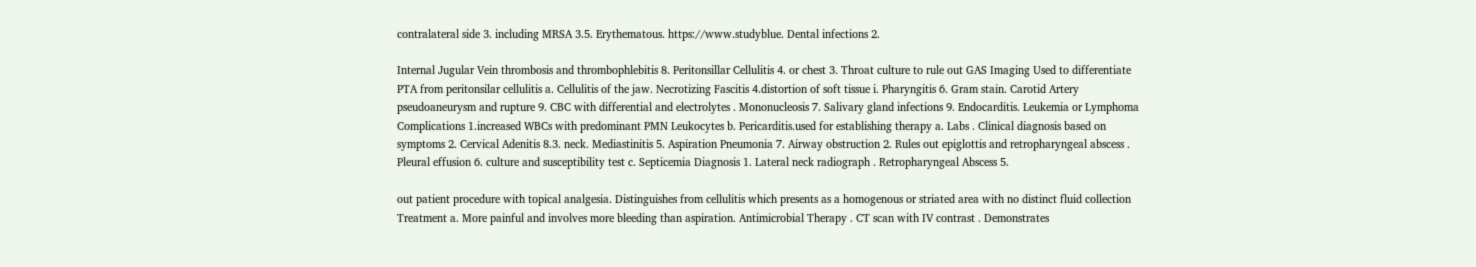contralateral side 3. including MRSA 3.5. Erythematous. https://www.studyblue. Dental infections 2.

Internal Jugular Vein thrombosis and thrombophlebitis 8. Peritonsillar Cellulitis 4. or chest 3. Throat culture to rule out GAS Imaging Used to differentiate PTA from peritonsilar cellulitis a. Cellulitis of the jaw. Necrotizing Fascitis 4.distortion of soft tissue i. Pharyngitis 6. Gram stain. Carotid Artery pseudoaneurysm and rupture 9. CBC with differential and electrolytes . Mononucleosis 7. Salivary gland infections 9. Endocarditis. Leukemia or Lymphoma Complications 1.increased WBCs with predominant PMN Leukocytes b. Pericarditis.used for establishing therapy a. Labs . Clinical diagnosis based on symptoms 2. Cervical Adenitis 8.3. neck. Mediastinitis 5. Aspiration Pneumonia 7. Airway obstruction 2. Rules out epiglottis and retropharyngeal abscess . Pleural effusion 6. culture and susceptibility test c. Septicemia Diagnosis 1. Lateral neck radiograph . Retropharyngeal Abscess 5.

out patient procedure with topical analgesia. Distinguishes from cellulitis which presents as a homogenous or striated area with no distinct fluid collection Treatment a. More painful and involves more bleeding than aspiration. Antimicrobial Therapy . CT scan with IV contrast . Demonstrates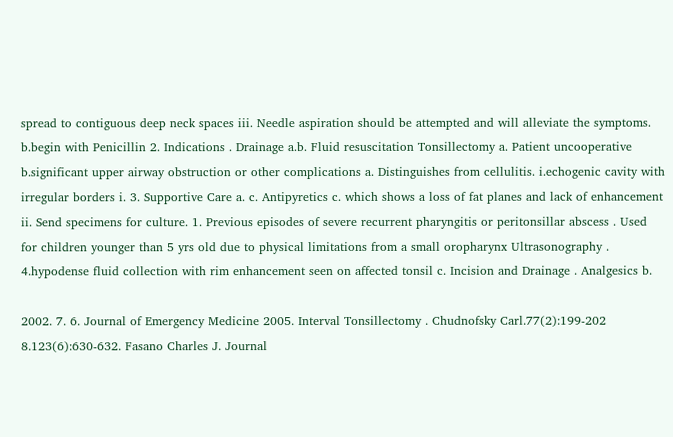spread to contiguous deep neck spaces iii. Needle aspiration should be attempted and will alleviate the symptoms. b.begin with Penicillin 2. Indications . Drainage a.b. Fluid resuscitation Tonsillectomy a. Patient uncooperative b.significant upper airway obstruction or other complications a. Distinguishes from cellulitis. i.echogenic cavity with irregular borders i. 3. Supportive Care a. c. Antipyretics c. which shows a loss of fat planes and lack of enhancement ii. Send specimens for culture. 1. Previous episodes of severe recurrent pharyngitis or peritonsillar abscess . Used for children younger than 5 yrs old due to physical limitations from a small oropharynx Ultrasonography . 4.hypodense fluid collection with rim enhancement seen on affected tonsil c. Incision and Drainage . Analgesics b.

2002. 7. 6. Journal of Emergency Medicine 2005. Interval Tonsillectomy . Chudnofsky Carl.77(2):199-202 8.123(6):630-632. Fasano Charles J. Journal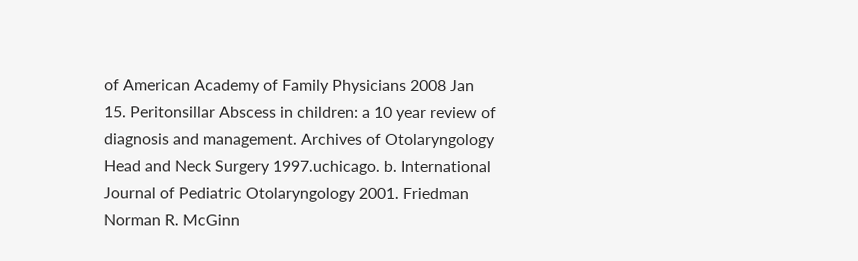of American Academy of Family Physicians 2008 Jan 15. Peritonsillar Abscess in children: a 10 year review of diagnosis and management. Archives of Otolaryngology Head and Neck Surgery 1997.uchicago. b. International Journal of Pediatric Otolaryngology 2001. Friedman Norman R. McGinn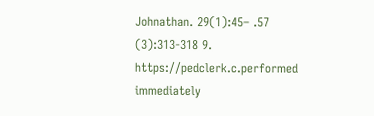Johnathan. 29(1):45– .57 (3):313-318 9. https://pedclerk.c.performed immediately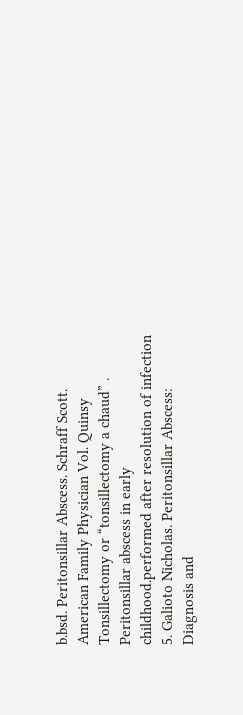b.bsd. Peritonsillar Abscess. Schraff Scott. American Family Physician Vol. Quinsy Tonsillectomy or “tonsillectomy a chaud” . Peritonsillar abscess in early childhood.performed after resolution of infection 5. Galioto Nicholas. Peritonsillar Abscess: Diagnosis and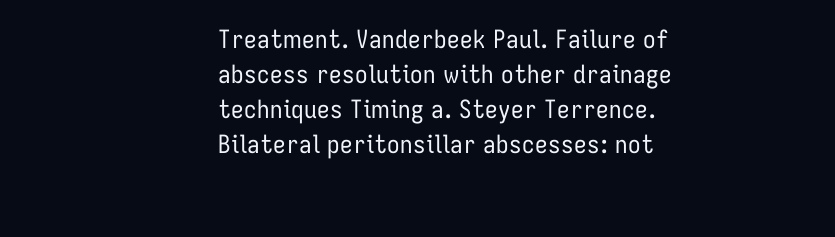Treatment. Vanderbeek Paul. Failure of abscess resolution with other drainage techniques Timing a. Steyer Terrence. Bilateral peritonsillar abscesses: not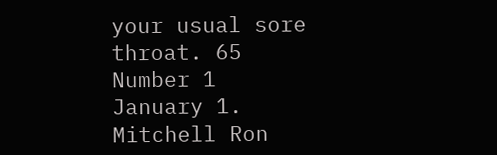your usual sore throat. 65 Number 1 January 1. Mitchell Ron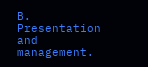B. Presentation and management.